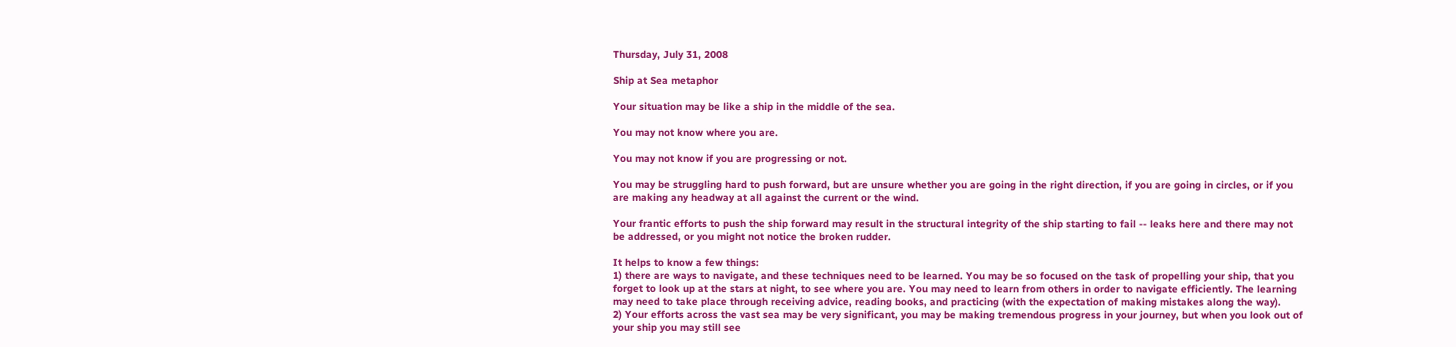Thursday, July 31, 2008

Ship at Sea metaphor

Your situation may be like a ship in the middle of the sea.

You may not know where you are.

You may not know if you are progressing or not.

You may be struggling hard to push forward, but are unsure whether you are going in the right direction, if you are going in circles, or if you are making any headway at all against the current or the wind.

Your frantic efforts to push the ship forward may result in the structural integrity of the ship starting to fail -- leaks here and there may not be addressed, or you might not notice the broken rudder.

It helps to know a few things:
1) there are ways to navigate, and these techniques need to be learned. You may be so focused on the task of propelling your ship, that you forget to look up at the stars at night, to see where you are. You may need to learn from others in order to navigate efficiently. The learning may need to take place through receiving advice, reading books, and practicing (with the expectation of making mistakes along the way).
2) Your efforts across the vast sea may be very significant, you may be making tremendous progress in your journey, but when you look out of your ship you may still see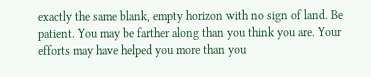exactly the same blank, empty horizon with no sign of land. Be patient. You may be farther along than you think you are. Your efforts may have helped you more than you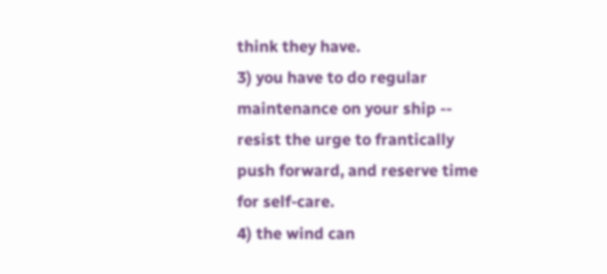think they have.
3) you have to do regular maintenance on your ship -- resist the urge to frantically push forward, and reserve time for self-care.
4) the wind can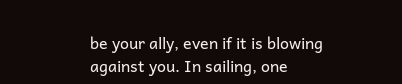be your ally, even if it is blowing against you. In sailing, one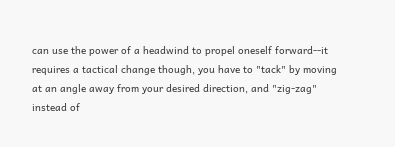can use the power of a headwind to propel oneself forward--it requires a tactical change though, you have to "tack" by moving at an angle away from your desired direction, and "zig-zag" instead of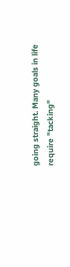going straight. Many goals in life require "tacking"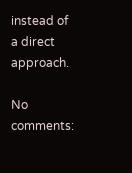instead of a direct approach.

No comments: